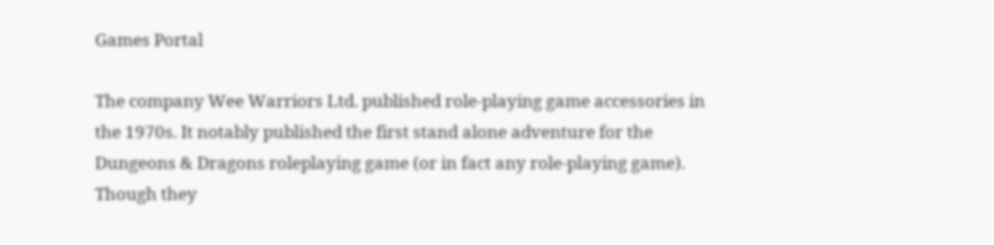Games Portal

The company Wee Warriors Ltd. published role-playing game accessories in the 1970s. It notably published the first stand alone adventure for the Dungeons & Dragons roleplaying game (or in fact any role-playing game). Though they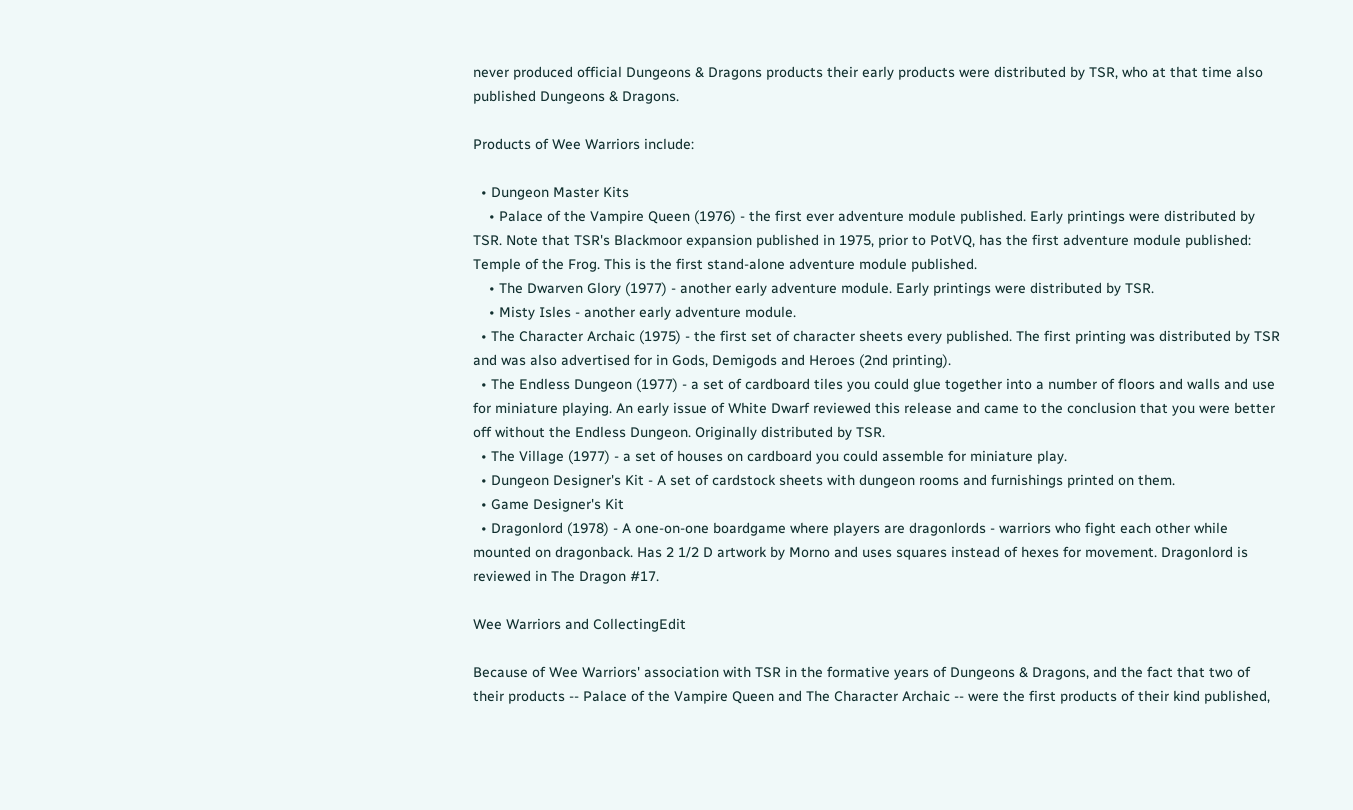never produced official Dungeons & Dragons products their early products were distributed by TSR, who at that time also published Dungeons & Dragons.

Products of Wee Warriors include:

  • Dungeon Master Kits
    • Palace of the Vampire Queen (1976) - the first ever adventure module published. Early printings were distributed by TSR. Note that TSR's Blackmoor expansion published in 1975, prior to PotVQ, has the first adventure module published: Temple of the Frog. This is the first stand-alone adventure module published.
    • The Dwarven Glory (1977) - another early adventure module. Early printings were distributed by TSR.
    • Misty Isles - another early adventure module.
  • The Character Archaic (1975) - the first set of character sheets every published. The first printing was distributed by TSR and was also advertised for in Gods, Demigods and Heroes (2nd printing).
  • The Endless Dungeon (1977) - a set of cardboard tiles you could glue together into a number of floors and walls and use for miniature playing. An early issue of White Dwarf reviewed this release and came to the conclusion that you were better off without the Endless Dungeon. Originally distributed by TSR.
  • The Village (1977) - a set of houses on cardboard you could assemble for miniature play.
  • Dungeon Designer's Kit - A set of cardstock sheets with dungeon rooms and furnishings printed on them.
  • Game Designer's Kit
  • Dragonlord (1978) - A one-on-one boardgame where players are dragonlords - warriors who fight each other while mounted on dragonback. Has 2 1/2 D artwork by Morno and uses squares instead of hexes for movement. Dragonlord is reviewed in The Dragon #17.

Wee Warriors and CollectingEdit

Because of Wee Warriors' association with TSR in the formative years of Dungeons & Dragons, and the fact that two of their products -- Palace of the Vampire Queen and The Character Archaic -- were the first products of their kind published,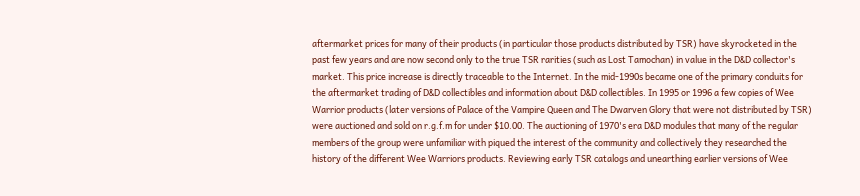aftermarket prices for many of their products (in particular those products distributed by TSR) have skyrocketed in the past few years and are now second only to the true TSR rarities (such as Lost Tamochan) in value in the D&D collector's market. This price increase is directly traceable to the Internet. In the mid-1990s became one of the primary conduits for the aftermarket trading of D&D collectibles and information about D&D collectibles. In 1995 or 1996 a few copies of Wee Warrior products (later versions of Palace of the Vampire Queen and The Dwarven Glory that were not distributed by TSR) were auctioned and sold on r.g.f.m for under $10.00. The auctioning of 1970's era D&D modules that many of the regular members of the group were unfamiliar with piqued the interest of the community and collectively they researched the history of the different Wee Warriors products. Reviewing early TSR catalogs and unearthing earlier versions of Wee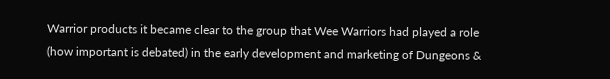Warrior products it became clear to the group that Wee Warriors had played a role (how important is debated) in the early development and marketing of Dungeons &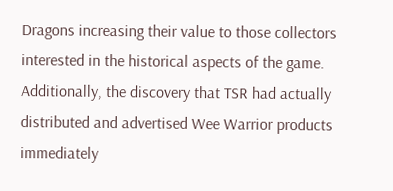Dragons increasing their value to those collectors interested in the historical aspects of the game. Additionally, the discovery that TSR had actually distributed and advertised Wee Warrior products immediately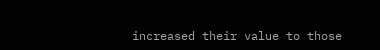increased their value to those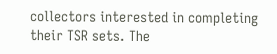collectors interested in completing their TSR sets. The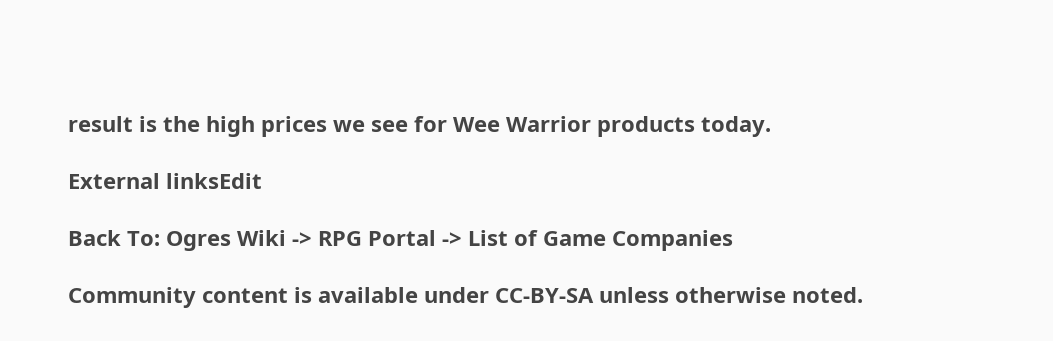result is the high prices we see for Wee Warrior products today.

External linksEdit

Back To: Ogres Wiki -> RPG Portal -> List of Game Companies

Community content is available under CC-BY-SA unless otherwise noted.